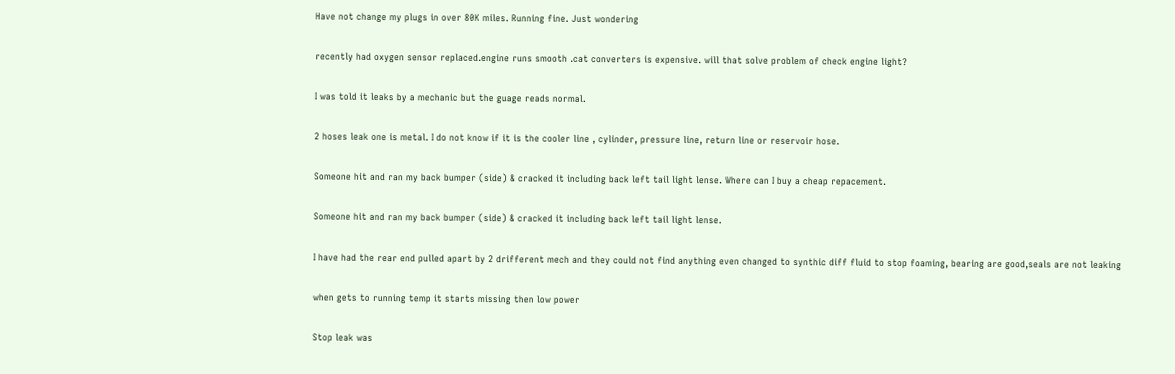Have not change my plugs in over 80K miles. Running fine. Just wondering

recently had oxygen sensor replaced.engine runs smooth .cat converters is expensive. will that solve problem of check engine light?

I was told it leaks by a mechanic but the guage reads normal.

2 hoses leak one is metal. I do not know if it is the cooler line , cylinder, pressure line, return line or reservoir hose.

Someone hit and ran my back bumper (side) & cracked it including back left tail light lense. Where can I buy a cheap repacement.

Someone hit and ran my back bumper (side) & cracked it including back left tail light lense.

I have had the rear end pulled apart by 2 drifferent mech and they could not find anything even changed to synthic diff fluid to stop foaming, bearing are good,seals are not leaking

when gets to running temp it starts missing then low power

Stop leak was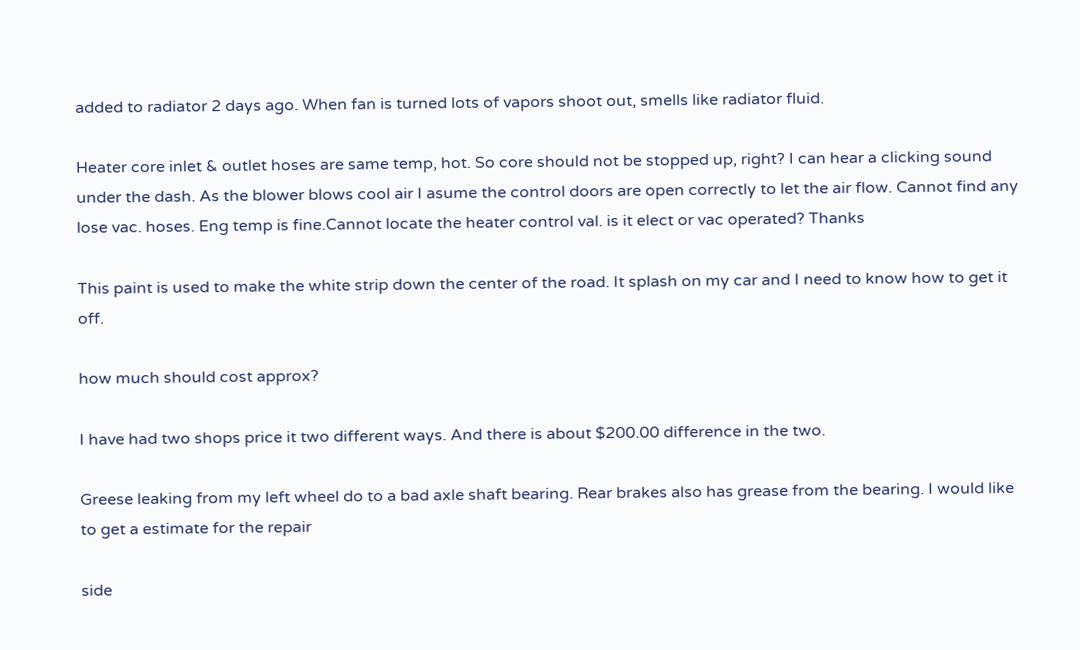added to radiator 2 days ago. When fan is turned lots of vapors shoot out, smells like radiator fluid.

Heater core inlet & outlet hoses are same temp, hot. So core should not be stopped up, right? I can hear a clicking sound under the dash. As the blower blows cool air I asume the control doors are open correctly to let the air flow. Cannot find any lose vac. hoses. Eng temp is fine.Cannot locate the heater control val. is it elect or vac operated? Thanks

This paint is used to make the white strip down the center of the road. It splash on my car and I need to know how to get it off.

how much should cost approx?

I have had two shops price it two different ways. And there is about $200.00 difference in the two.

Greese leaking from my left wheel do to a bad axle shaft bearing. Rear brakes also has grease from the bearing. I would like to get a estimate for the repair

side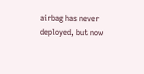airbag has never deployed, but now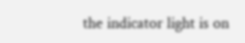the indicator light is on